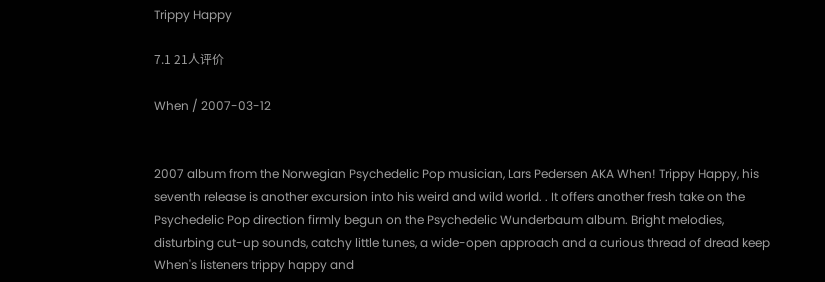Trippy Happy

7.1 21人评价

When / 2007-03-12


2007 album from the Norwegian Psychedelic Pop musician, Lars Pedersen AKA When! Trippy Happy, his seventh release is another excursion into his weird and wild world. . It offers another fresh take on the Psychedelic Pop direction firmly begun on the Psychedelic Wunderbaum album. Bright melodies, disturbing cut-up sounds, catchy little tunes, a wide-open approach and a curious thread of dread keep When's listeners trippy happy and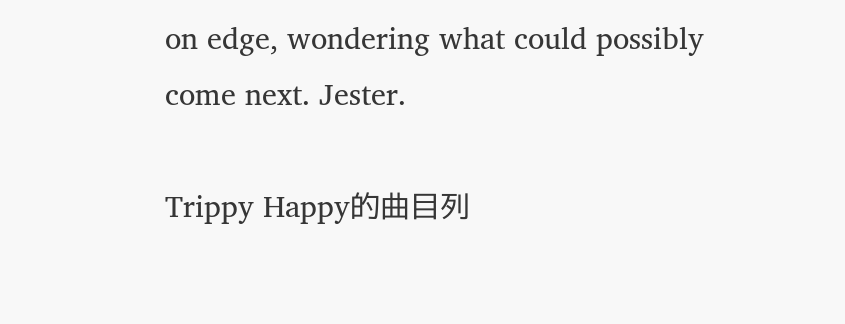on edge, wondering what could possibly come next. Jester.

Trippy Happy的曲目列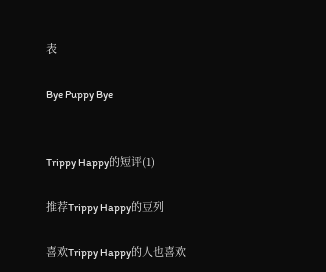表

Bye Puppy Bye


Trippy Happy的短评(1)

推荐Trippy Happy的豆列

喜欢Trippy Happy的人也喜欢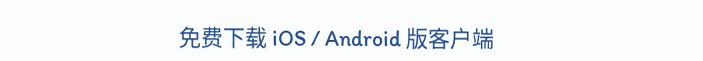免费下载 iOS / Android 版客户端